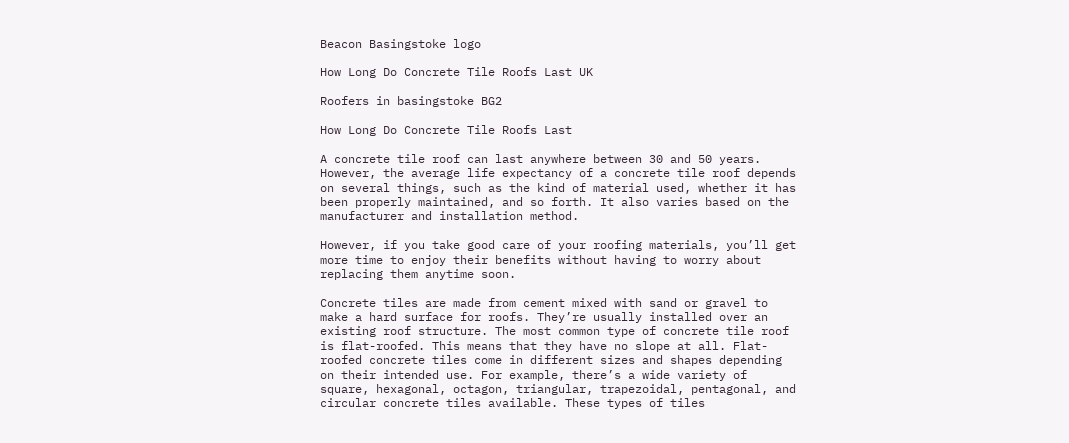Beacon Basingstoke logo

How Long Do Concrete Tile Roofs Last UK

Roofers in basingstoke BG2

How Long Do Concrete Tile Roofs Last

A concrete tile roof can last anywhere between 30 and 50 years. However, the average life expectancy of a concrete tile roof depends on several things, such as the kind of material used, whether it has been properly maintained, and so forth. It also varies based on the manufacturer and installation method.

However, if you take good care of your roofing materials, you’ll get more time to enjoy their benefits without having to worry about replacing them anytime soon.

Concrete tiles are made from cement mixed with sand or gravel to make a hard surface for roofs. They’re usually installed over an existing roof structure. The most common type of concrete tile roof is flat-roofed. This means that they have no slope at all. Flat-roofed concrete tiles come in different sizes and shapes depending on their intended use. For example, there’s a wide variety of square, hexagonal, octagon, triangular, trapezoidal, pentagonal, and circular concrete tiles available. These types of tiles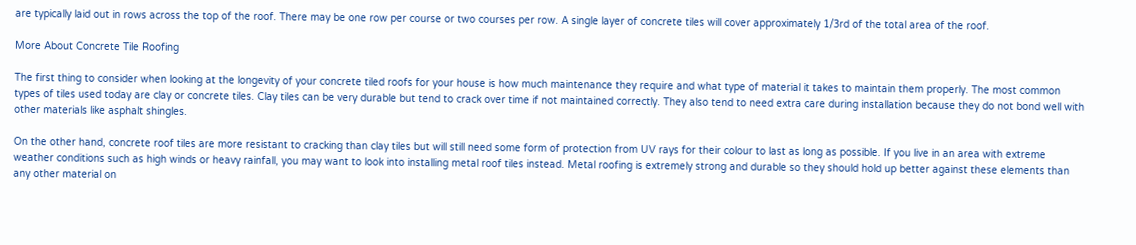are typically laid out in rows across the top of the roof. There may be one row per course or two courses per row. A single layer of concrete tiles will cover approximately 1/3rd of the total area of the roof.

More About Concrete Tile Roofing

The first thing to consider when looking at the longevity of your concrete tiled roofs for your house is how much maintenance they require and what type of material it takes to maintain them properly. The most common types of tiles used today are clay or concrete tiles. Clay tiles can be very durable but tend to crack over time if not maintained correctly. They also tend to need extra care during installation because they do not bond well with other materials like asphalt shingles.

On the other hand, concrete roof tiles are more resistant to cracking than clay tiles but will still need some form of protection from UV rays for their colour to last as long as possible. If you live in an area with extreme weather conditions such as high winds or heavy rainfall, you may want to look into installing metal roof tiles instead. Metal roofing is extremely strong and durable so they should hold up better against these elements than any other material on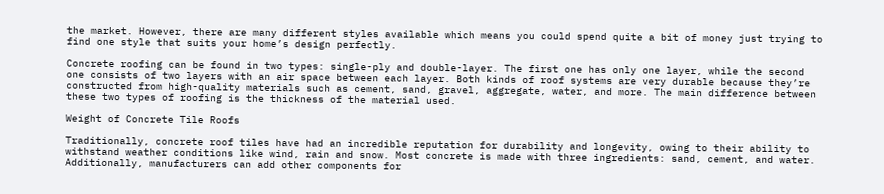the market. However, there are many different styles available which means you could spend quite a bit of money just trying to find one style that suits your home’s design perfectly.

Concrete roofing can be found in two types: single-ply and double-layer. The first one has only one layer, while the second one consists of two layers with an air space between each layer. Both kinds of roof systems are very durable because they’re constructed from high-quality materials such as cement, sand, gravel, aggregate, water, and more. The main difference between these two types of roofing is the thickness of the material used.

Weight of Concrete Tile Roofs

Traditionally, concrete roof tiles have had an incredible reputation for durability and longevity, owing to their ability to withstand weather conditions like wind, rain and snow. Most concrete is made with three ingredients: sand, cement, and water. Additionally, manufacturers can add other components for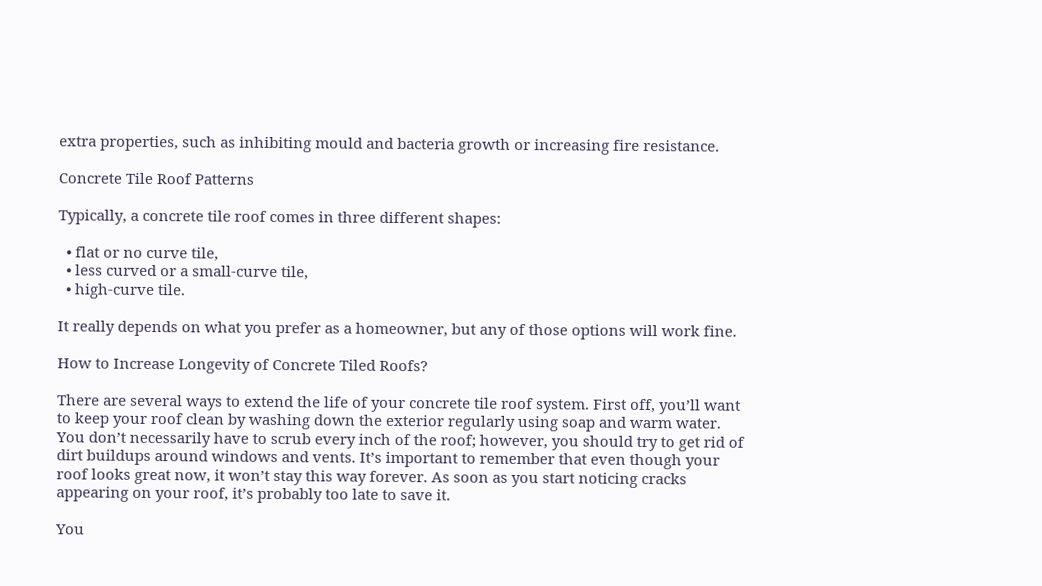extra properties, such as inhibiting mould and bacteria growth or increasing fire resistance.

Concrete Tile Roof Patterns

Typically, a concrete tile roof comes in three different shapes:

  • flat or no curve tile,
  • less curved or a small-curve tile,
  • high-curve tile.

It really depends on what you prefer as a homeowner, but any of those options will work fine.

How to Increase Longevity of Concrete Tiled Roofs?

There are several ways to extend the life of your concrete tile roof system. First off, you’ll want to keep your roof clean by washing down the exterior regularly using soap and warm water. You don’t necessarily have to scrub every inch of the roof; however, you should try to get rid of dirt buildups around windows and vents. It’s important to remember that even though your roof looks great now, it won’t stay this way forever. As soon as you start noticing cracks appearing on your roof, it’s probably too late to save it.

You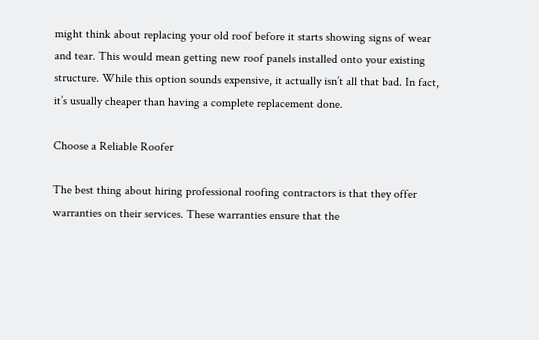might think about replacing your old roof before it starts showing signs of wear and tear. This would mean getting new roof panels installed onto your existing structure. While this option sounds expensive, it actually isn’t all that bad. In fact, it’s usually cheaper than having a complete replacement done.

Choose a Reliable Roofer

The best thing about hiring professional roofing contractors is that they offer warranties on their services. These warranties ensure that the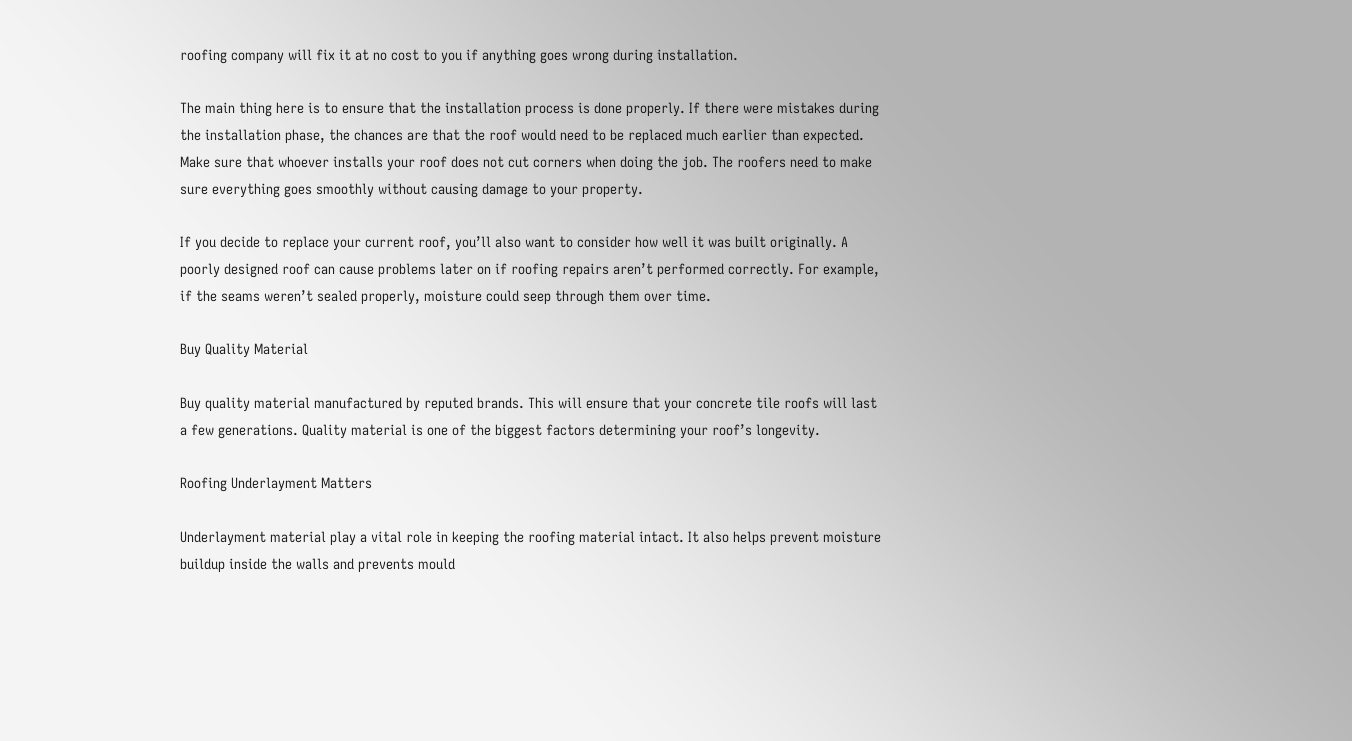roofing company will fix it at no cost to you if anything goes wrong during installation.

The main thing here is to ensure that the installation process is done properly. If there were mistakes during the installation phase, the chances are that the roof would need to be replaced much earlier than expected. Make sure that whoever installs your roof does not cut corners when doing the job. The roofers need to make sure everything goes smoothly without causing damage to your property.

If you decide to replace your current roof, you’ll also want to consider how well it was built originally. A poorly designed roof can cause problems later on if roofing repairs aren’t performed correctly. For example, if the seams weren’t sealed properly, moisture could seep through them over time.

Buy Quality Material

Buy quality material manufactured by reputed brands. This will ensure that your concrete tile roofs will last a few generations. Quality material is one of the biggest factors determining your roof’s longevity.

Roofing Underlayment Matters

Underlayment material play a vital role in keeping the roofing material intact. It also helps prevent moisture buildup inside the walls and prevents mould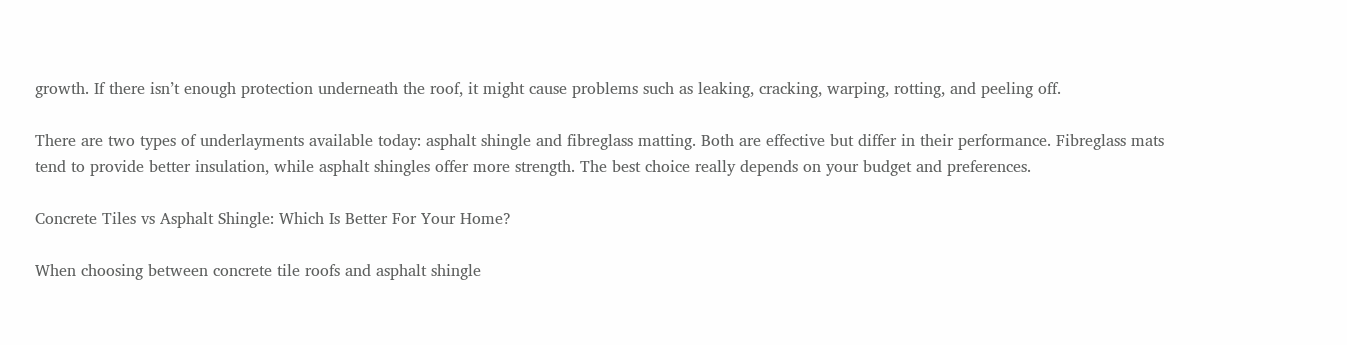growth. If there isn’t enough protection underneath the roof, it might cause problems such as leaking, cracking, warping, rotting, and peeling off.

There are two types of underlayments available today: asphalt shingle and fibreglass matting. Both are effective but differ in their performance. Fibreglass mats tend to provide better insulation, while asphalt shingles offer more strength. The best choice really depends on your budget and preferences.

Concrete Tiles vs Asphalt Shingle: Which Is Better For Your Home?

When choosing between concrete tile roofs and asphalt shingle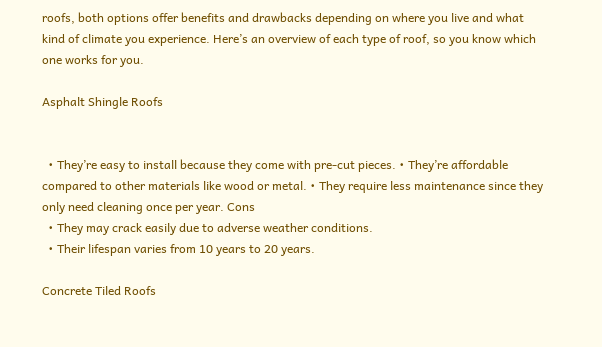roofs, both options offer benefits and drawbacks depending on where you live and what kind of climate you experience. Here’s an overview of each type of roof, so you know which one works for you.

Asphalt Shingle Roofs


  • They’re easy to install because they come with pre-cut pieces. • They’re affordable compared to other materials like wood or metal. • They require less maintenance since they only need cleaning once per year. Cons
  • They may crack easily due to adverse weather conditions.
  • Their lifespan varies from 10 years to 20 years.

Concrete Tiled Roofs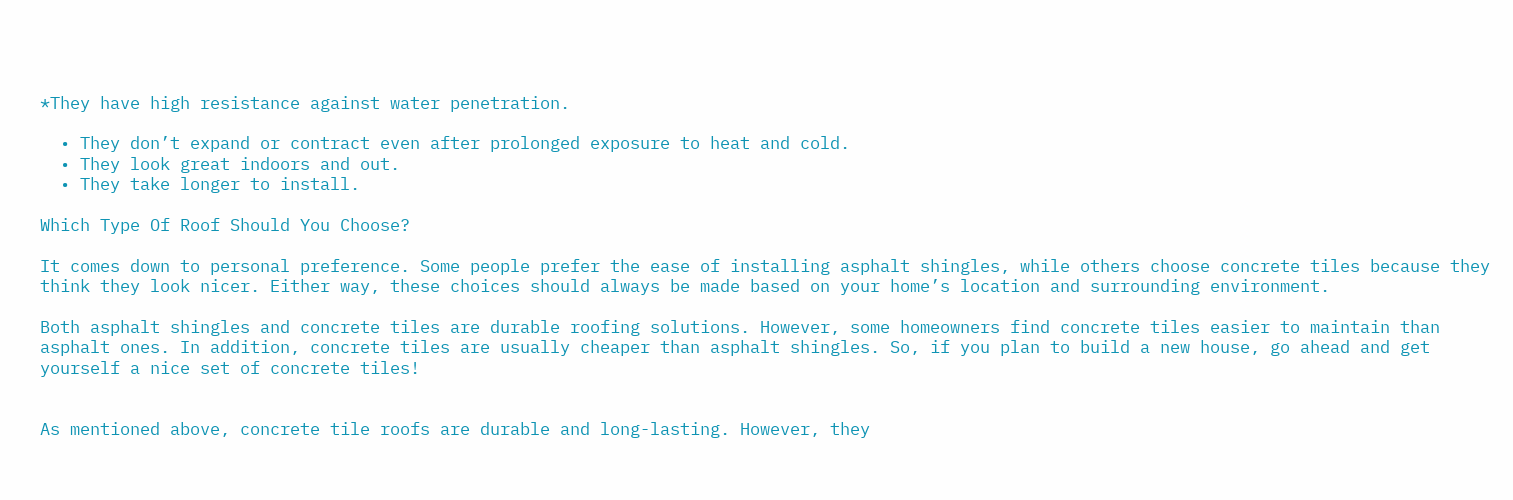*They have high resistance against water penetration.

  • They don’t expand or contract even after prolonged exposure to heat and cold.
  • They look great indoors and out.
  • They take longer to install.

Which Type Of Roof Should You Choose?

It comes down to personal preference. Some people prefer the ease of installing asphalt shingles, while others choose concrete tiles because they think they look nicer. Either way, these choices should always be made based on your home’s location and surrounding environment.

Both asphalt shingles and concrete tiles are durable roofing solutions. However, some homeowners find concrete tiles easier to maintain than asphalt ones. In addition, concrete tiles are usually cheaper than asphalt shingles. So, if you plan to build a new house, go ahead and get yourself a nice set of concrete tiles!


As mentioned above, concrete tile roofs are durable and long-lasting. However, they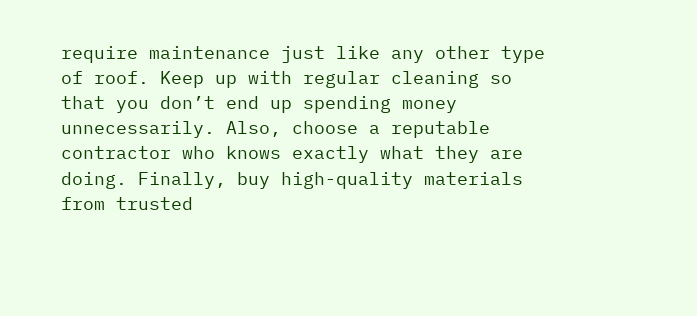require maintenance just like any other type of roof. Keep up with regular cleaning so that you don’t end up spending money unnecessarily. Also, choose a reputable contractor who knows exactly what they are doing. Finally, buy high-quality materials from trusted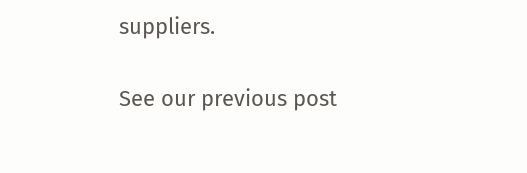suppliers.

See our previous post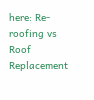here: Re-roofing vs Roof Replacement